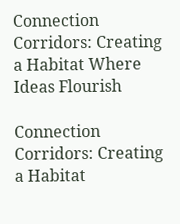Connection Corridors: Creating a Habitat Where Ideas Flourish

Connection Corridors: Creating a Habitat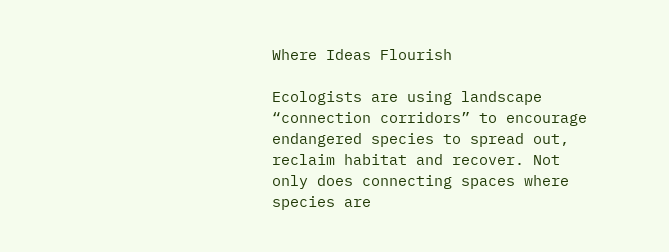Where Ideas Flourish

Ecologists are using landscape “connection corridors” to encourage endangered species to spread out, reclaim habitat and recover. Not only does connecting spaces where species are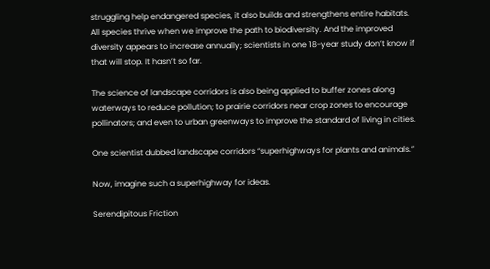struggling help endangered species, it also builds and strengthens entire habitats. All species thrive when we improve the path to biodiversity. And the improved diversity appears to increase annually; scientists in one 18-year study don’t know if that will stop. It hasn’t so far.

The science of landscape corridors is also being applied to buffer zones along waterways to reduce pollution; to prairie corridors near crop zones to encourage pollinators; and even to urban greenways to improve the standard of living in cities.

One scientist dubbed landscape corridors “superhighways for plants and animals.”

Now, imagine such a superhighway for ideas.

Serendipitous Friction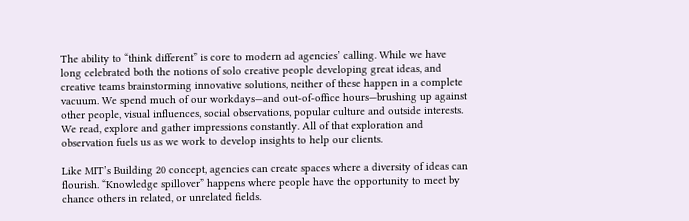The ability to “think different” is core to modern ad agencies’ calling. While we have long celebrated both the notions of solo creative people developing great ideas, and creative teams brainstorming innovative solutions, neither of these happen in a complete vacuum. We spend much of our workdays—and out-of-office hours—brushing up against other people, visual influences, social observations, popular culture and outside interests. We read, explore and gather impressions constantly. All of that exploration and observation fuels us as we work to develop insights to help our clients.

Like MIT’s Building 20 concept, agencies can create spaces where a diversity of ideas can flourish. “Knowledge spillover” happens where people have the opportunity to meet by chance others in related, or unrelated fields.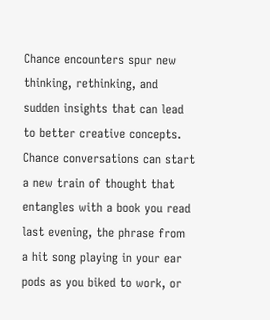Chance encounters spur new thinking, rethinking, and sudden insights that can lead to better creative concepts. Chance conversations can start a new train of thought that entangles with a book you read last evening, the phrase from a hit song playing in your ear pods as you biked to work, or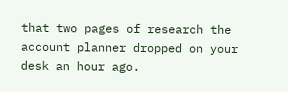that two pages of research the account planner dropped on your desk an hour ago.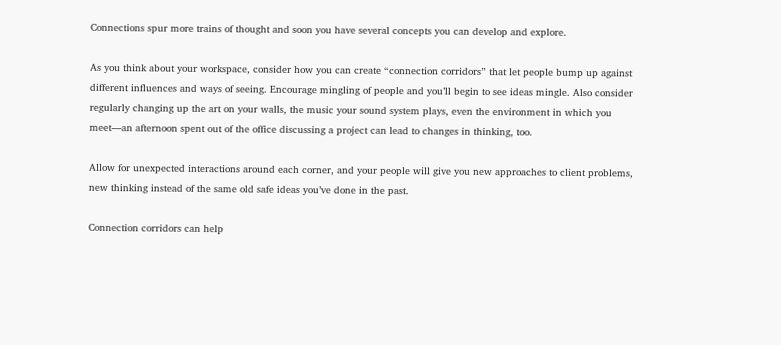Connections spur more trains of thought and soon you have several concepts you can develop and explore.

As you think about your workspace, consider how you can create “connection corridors” that let people bump up against different influences and ways of seeing. Encourage mingling of people and you’ll begin to see ideas mingle. Also consider regularly changing up the art on your walls, the music your sound system plays, even the environment in which you meet—an afternoon spent out of the office discussing a project can lead to changes in thinking, too.

Allow for unexpected interactions around each corner, and your people will give you new approaches to client problems, new thinking instead of the same old safe ideas you’ve done in the past.

Connection corridors can help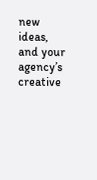new ideas, and your agency’s creative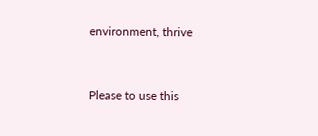environment, thrive


Please to use this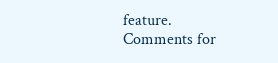feature.
Comments for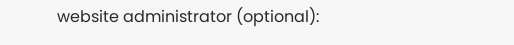website administrator (optional):